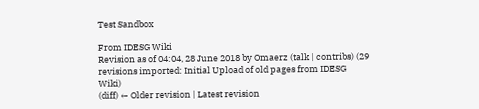Test Sandbox

From IDESG Wiki
Revision as of 04:04, 28 June 2018 by Omaerz (talk | contribs) (29 revisions imported: Initial Upload of old pages from IDESG Wiki)
(diff) ← Older revision | Latest revision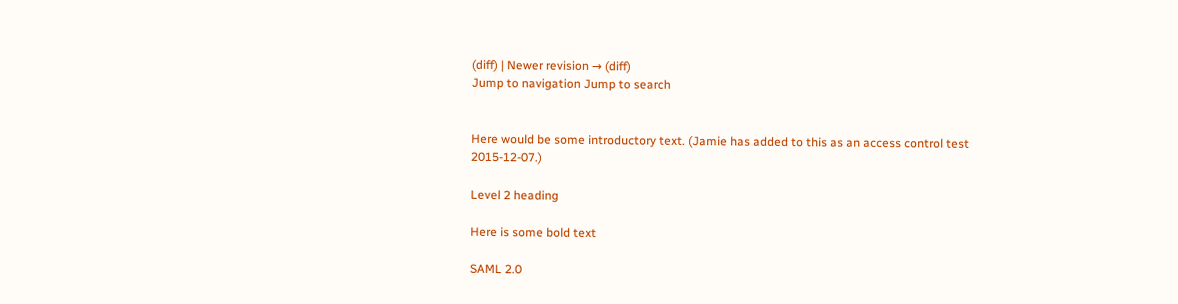(diff) | Newer revision → (diff)
Jump to navigation Jump to search


Here would be some introductory text. (Jamie has added to this as an access control test 2015-12-07.)

Level 2 heading

Here is some bold text

SAML 2.0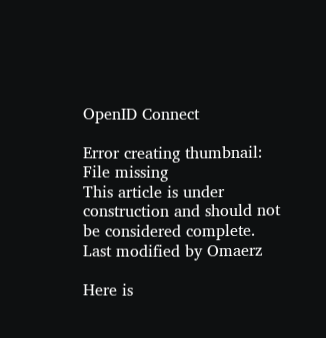OpenID Connect

Error creating thumbnail: File missing
This article is under construction and should not be considered complete.
Last modified by Omaerz

Here is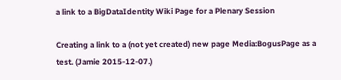a link to a BigDataIdentity Wiki Page for a Plenary Session

Creating a link to a (not yet created) new page Media:BogusPage as a test. (Jamie 2015-12-07.)